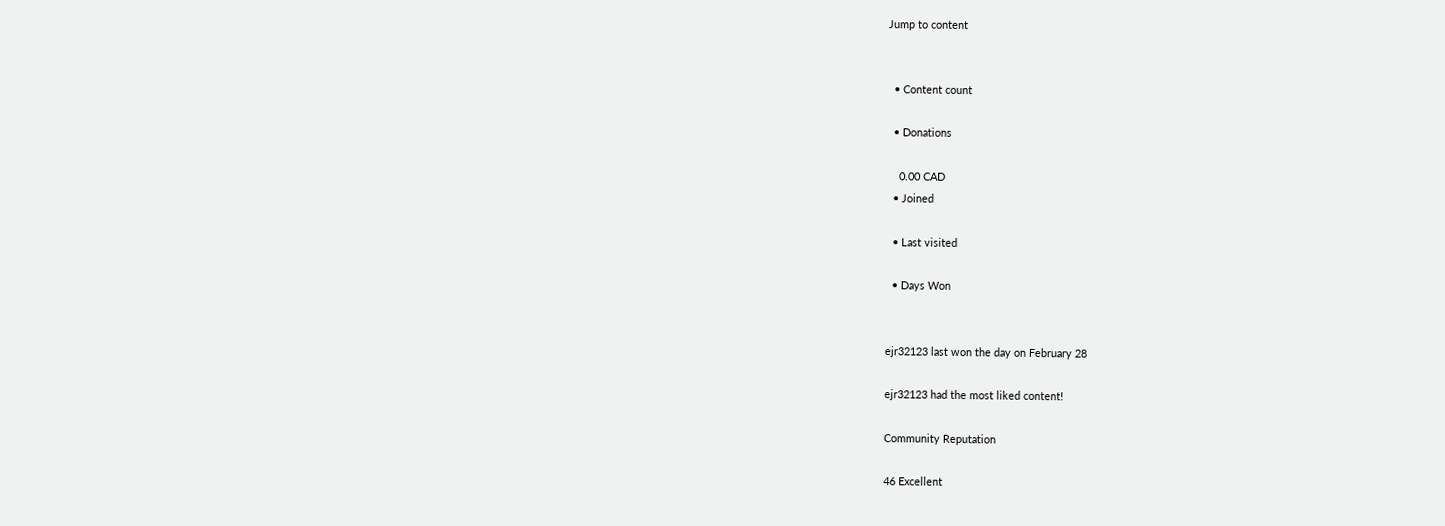Jump to content


  • Content count

  • Donations

    0.00 CAD
  • Joined

  • Last visited

  • Days Won


ejr32123 last won the day on February 28

ejr32123 had the most liked content!

Community Reputation

46 Excellent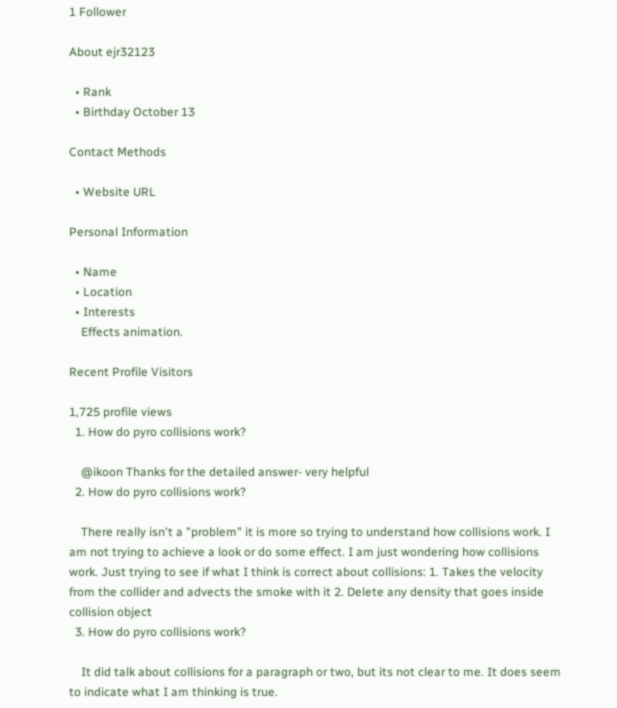1 Follower

About ejr32123

  • Rank
  • Birthday October 13

Contact Methods

  • Website URL

Personal Information

  • Name
  • Location
  • Interests
    Effects animation.

Recent Profile Visitors

1,725 profile views
  1. How do pyro collisions work?

    @ikoon Thanks for the detailed answer- very helpful
  2. How do pyro collisions work?

    There really isn't a "problem" it is more so trying to understand how collisions work. I am not trying to achieve a look or do some effect. I am just wondering how collisions work. Just trying to see if what I think is correct about collisions: 1. Takes the velocity from the collider and advects the smoke with it 2. Delete any density that goes inside collision object
  3. How do pyro collisions work?

    It did talk about collisions for a paragraph or two, but its not clear to me. It does seem to indicate what I am thinking is true.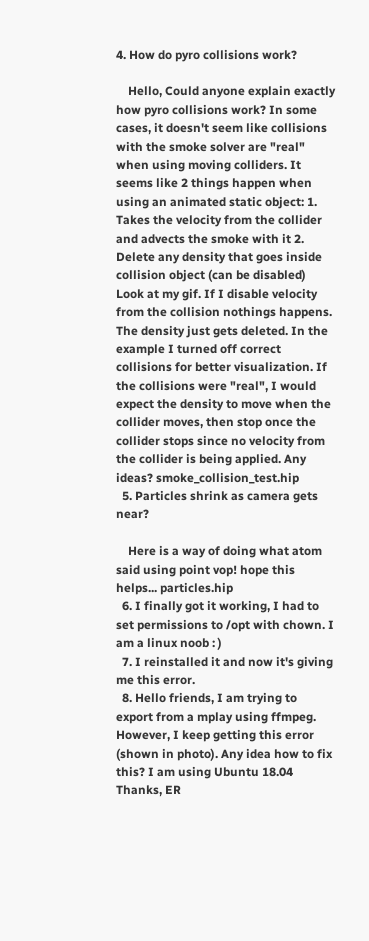4. How do pyro collisions work?

    Hello, Could anyone explain exactly how pyro collisions work? In some cases, it doesn't seem like collisions with the smoke solver are "real" when using moving colliders. It seems like 2 things happen when using an animated static object: 1. Takes the velocity from the collider and advects the smoke with it 2. Delete any density that goes inside collision object (can be disabled) Look at my gif. If I disable velocity from the collision nothings happens. The density just gets deleted. In the example I turned off correct collisions for better visualization. If the collisions were "real", I would expect the density to move when the collider moves, then stop once the collider stops since no velocity from the collider is being applied. Any ideas? smoke_collision_test.hip
  5. Particles shrink as camera gets near?

    Here is a way of doing what atom said using point vop! hope this helps... particles.hip
  6. I finally got it working, I had to set permissions to /opt with chown. I am a linux noob : )
  7. I reinstalled it and now it's giving me this error.
  8. Hello friends, I am trying to export from a mplay using ffmpeg. However, I keep getting this error (shown in photo). Any idea how to fix this? I am using Ubuntu 18.04 Thanks, ER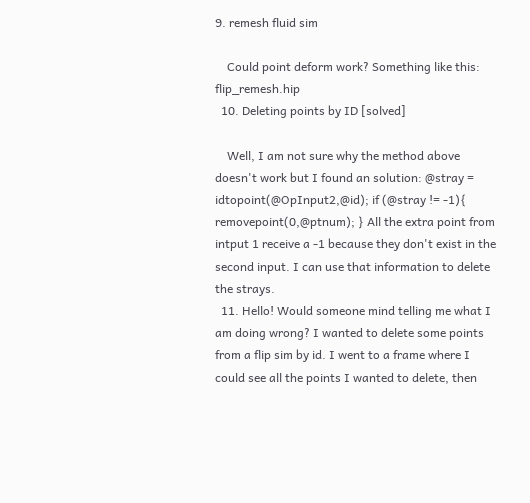9. remesh fluid sim

    Could point deform work? Something like this: flip_remesh.hip
  10. Deleting points by ID [solved]

    Well, I am not sure why the method above doesn't work but I found an solution: @stray = idtopoint(@OpInput2,@id); if (@stray != -1){ removepoint(0,@ptnum); } All the extra point from intput 1 receive a -1 because they don't exist in the second input. I can use that information to delete the strays.
  11. Hello! Would someone mind telling me what I am doing wrong? I wanted to delete some points from a flip sim by id. I went to a frame where I could see all the points I wanted to delete, then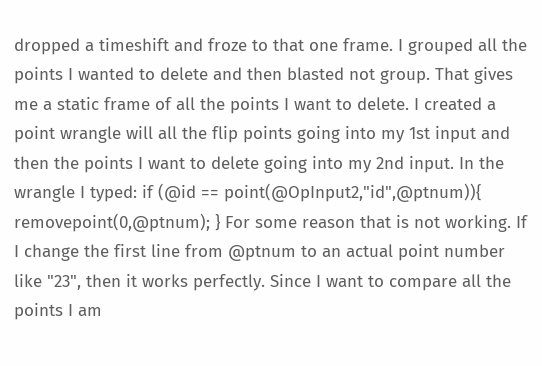dropped a timeshift and froze to that one frame. I grouped all the points I wanted to delete and then blasted not group. That gives me a static frame of all the points I want to delete. I created a point wrangle will all the flip points going into my 1st input and then the points I want to delete going into my 2nd input. In the wrangle I typed: if (@id == point(@OpInput2,"id",@ptnum)){ removepoint(0,@ptnum); } For some reason that is not working. If I change the first line from @ptnum to an actual point number like "23", then it works perfectly. Since I want to compare all the points I am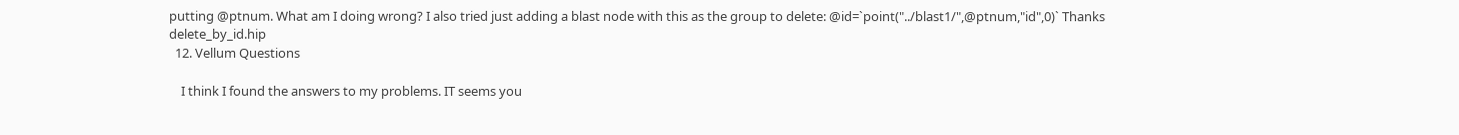putting @ptnum. What am I doing wrong? I also tried just adding a blast node with this as the group to delete: @id=`point("../blast1/",@ptnum,"id",0)` Thanks delete_by_id.hip
  12. Vellum Questions

    I think I found the answers to my problems. IT seems you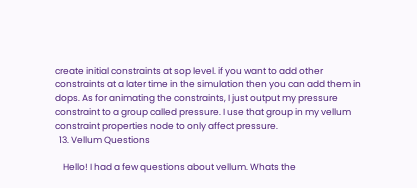create initial constraints at sop level. if you want to add other constraints at a later time in the simulation then you can add them in dops. As for animating the constraints, I just output my pressure constraint to a group called pressure. I use that group in my vellum constraint properties node to only affect pressure.
  13. Vellum Questions

    Hello! I had a few questions about vellum. Whats the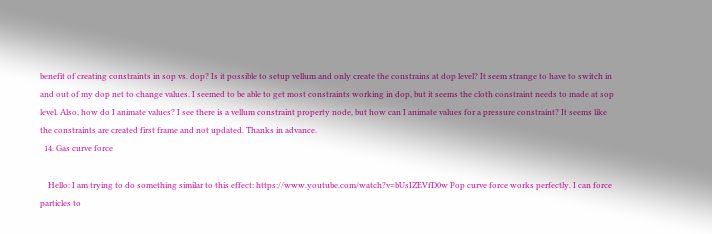benefit of creating constraints in sop vs. dop? Is it possible to setup vellum and only create the constrains at dop level? It seem strange to have to switch in and out of my dop net to change values. I seemed to be able to get most constraints working in dop, but it seems the cloth constraint needs to made at sop level. Also, how do I animate values? I see there is a vellum constraint property node, but how can I animate values for a pressure constraint? It seems like the constraints are created first frame and not updated. Thanks in advance.
  14. Gas curve force

    Hello: I am trying to do something similar to this effect: https://www.youtube.com/watch?v=bUsIZEVfD0w Pop curve force works perfectly. I can force particles to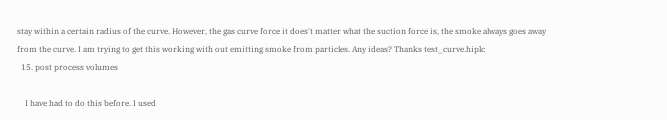stay within a certain radius of the curve. However, the gas curve force it does't matter what the suction force is, the smoke always goes away from the curve. I am trying to get this working with out emitting smoke from particles. Any ideas? Thanks test_curve.hiplc
  15. post process volumes

    I have had to do this before. I used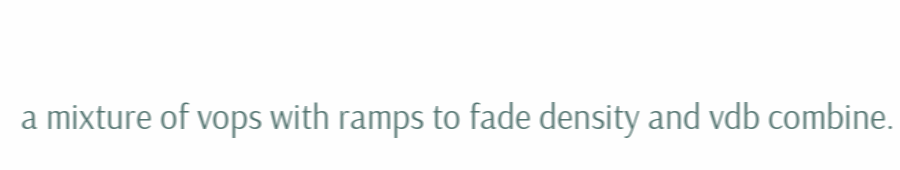a mixture of vops with ramps to fade density and vdb combine.